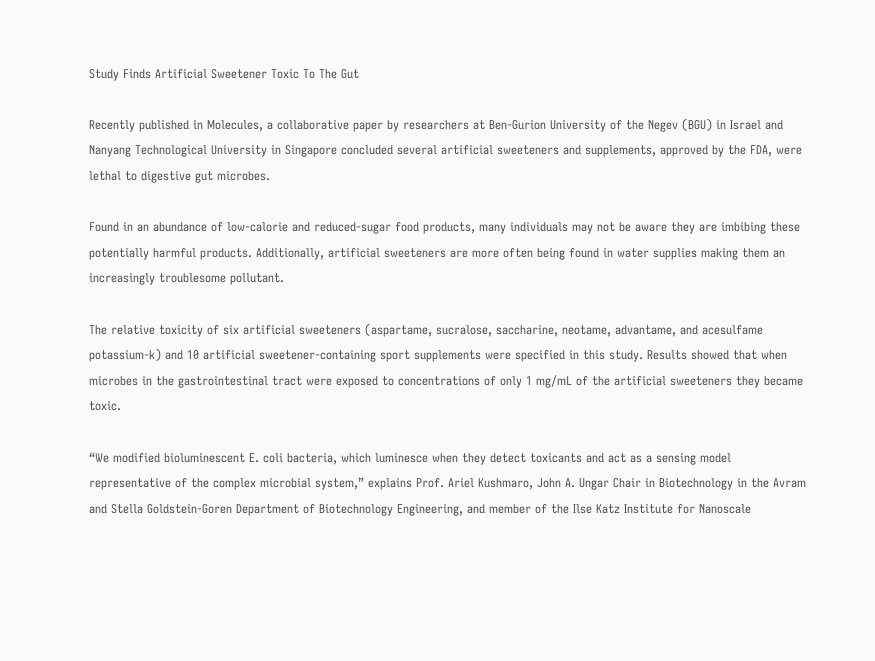Study Finds Artificial Sweetener Toxic To The Gut

Recently published in Molecules, a collaborative paper by researchers at Ben-Gurion University of the Negev (BGU) in Israel and Nanyang Technological University in Singapore concluded several artificial sweeteners and supplements, approved by the FDA, were lethal to digestive gut microbes.

Found in an abundance of low-calorie and reduced-sugar food products, many individuals may not be aware they are imbibing these potentially harmful products. Additionally, artificial sweeteners are more often being found in water supplies making them an increasingly troublesome pollutant.

The relative toxicity of six artificial sweeteners (aspartame, sucralose, saccharine, neotame, advantame, and acesulfame potassium-k) and 10 artificial sweetener-containing sport supplements were specified in this study. Results showed that when microbes in the gastrointestinal tract were exposed to concentrations of only 1 mg/mL of the artificial sweeteners they became toxic.

“We modified bioluminescent E. coli bacteria, which luminesce when they detect toxicants and act as a sensing model representative of the complex microbial system,” explains Prof. Ariel Kushmaro, John A. Ungar Chair in Biotechnology in the Avram and Stella Goldstein-Goren Department of Biotechnology Engineering, and member of the Ilse Katz Institute for Nanoscale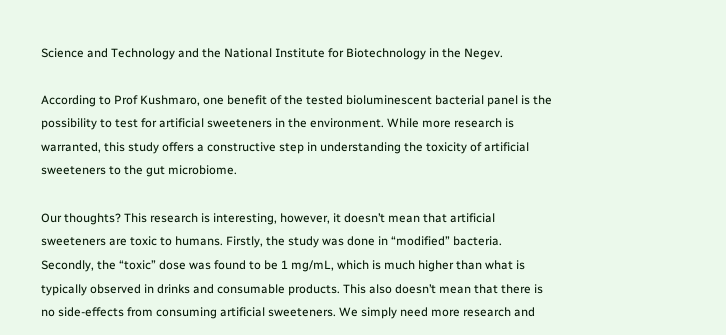Science and Technology and the National Institute for Biotechnology in the Negev.

According to Prof Kushmaro, one benefit of the tested bioluminescent bacterial panel is the possibility to test for artificial sweeteners in the environment. While more research is warranted, this study offers a constructive step in understanding the toxicity of artificial sweeteners to the gut microbiome.

Our thoughts? This research is interesting, however, it doesn’t mean that artificial sweeteners are toxic to humans. Firstly, the study was done in “modified” bacteria. Secondly, the “toxic” dose was found to be 1 mg/mL, which is much higher than what is typically observed in drinks and consumable products. This also doesn’t mean that there is no side-effects from consuming artificial sweeteners. We simply need more research and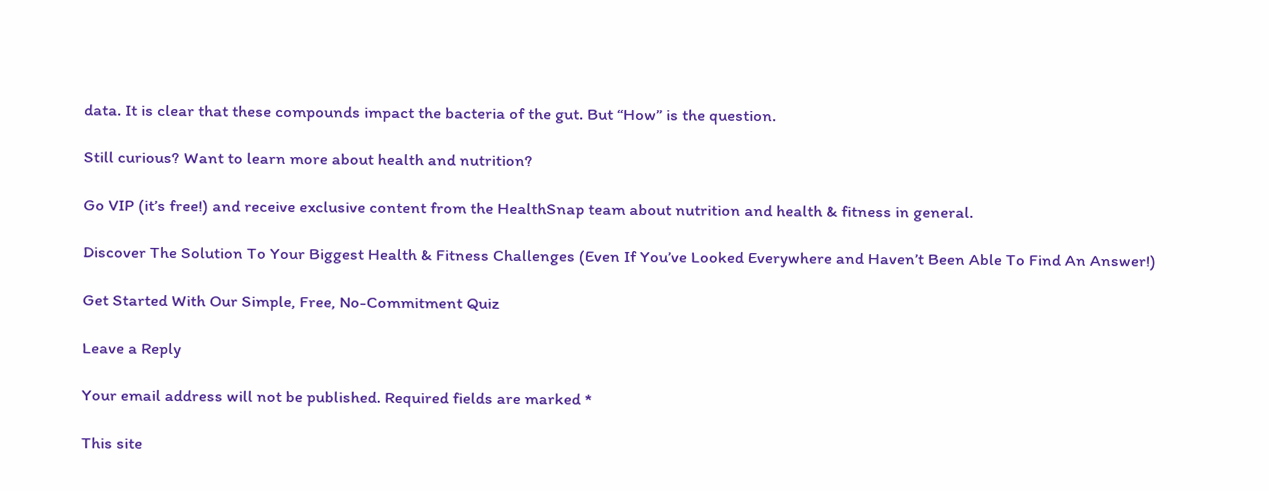data. It is clear that these compounds impact the bacteria of the gut. But “How” is the question.

Still curious? Want to learn more about health and nutrition?

Go VIP (it’s free!) and receive exclusive content from the HealthSnap team about nutrition and health & fitness in general.

Discover The Solution To Your Biggest Health & Fitness Challenges (Even If You’ve Looked Everywhere and Haven’t Been Able To Find An Answer!)

Get Started With Our Simple, Free, No-Commitment Quiz

Leave a Reply

Your email address will not be published. Required fields are marked *

This site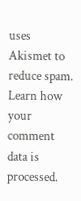uses Akismet to reduce spam. Learn how your comment data is processed.